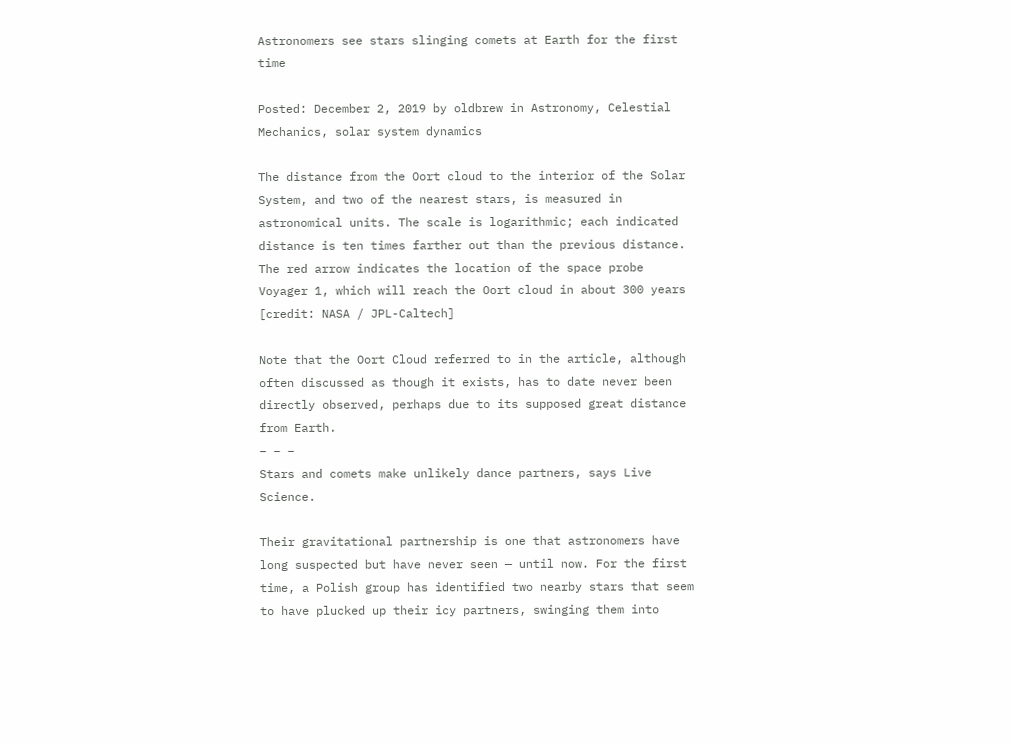Astronomers see stars slinging comets at Earth for the first time

Posted: December 2, 2019 by oldbrew in Astronomy, Celestial Mechanics, solar system dynamics

The distance from the Oort cloud to the interior of the Solar System, and two of the nearest stars, is measured in astronomical units. The scale is logarithmic; each indicated distance is ten times farther out than the previous distance. The red arrow indicates the location of the space probe Voyager 1, which will reach the Oort cloud in about 300 years [credit: NASA / JPL-Caltech]

Note that the Oort Cloud referred to in the article, although often discussed as though it exists, has to date never been directly observed, perhaps due to its supposed great distance from Earth.
– – –
Stars and comets make unlikely dance partners, says Live Science.

Their gravitational partnership is one that astronomers have long suspected but have never seen — until now. For the first time, a Polish group has identified two nearby stars that seem to have plucked up their icy partners, swinging them into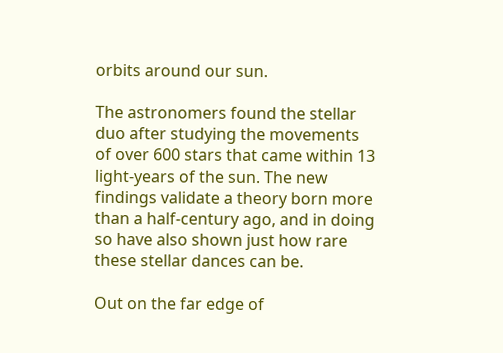orbits around our sun.

The astronomers found the stellar duo after studying the movements of over 600 stars that came within 13 light-years of the sun. The new findings validate a theory born more than a half-century ago, and in doing so have also shown just how rare these stellar dances can be.

Out on the far edge of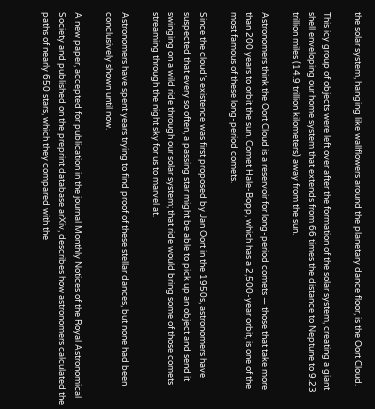the solar system, hanging like wallflowers around the planetary dance floor, is the Oort Cloud.

This icy group of objects were left over after the formation of the solar system, creating a giant shell enveloping our home system that extends from 66 times the distance to Neptune to 9.23 trillion miles (14.9 trillion kilometers) away from the sun.

Astronomers think the Oort Cloud is a reservoir for long-period comets — those that take more than 200 years to orbit the sun. Comet Hale-Bopp, which has a 2,500-year orbit, is one of the most famous of these long-period comets.

Since the cloud’s existence was first proposed by Jan Oort in the 1950s, astronomers have suspected that every so often, a passing star might be able to pick up an object and send it swinging on a wild ride through our solar system; that ride would bring some of those comets streaming through the night sky for us to marvel at.

Astronomers have spent years trying to find proof of these stellar dances, but none had been conclusively shown until now.

A new paper, accepted for publication in the journal Monthly Notices of the Royal Astronomical Society and published on the preprint database arXiv, describes how astronomers calculated the paths of nearly 650 stars, which they compared with the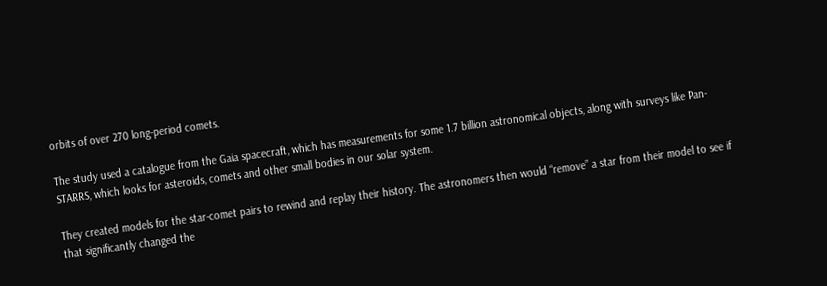orbits of over 270 long-period comets.

The study used a catalogue from the Gaia spacecraft, which has measurements for some 1.7 billion astronomical objects, along with surveys like Pan-STARRS, which looks for asteroids, comets and other small bodies in our solar system.

They created models for the star-comet pairs to rewind and replay their history. The astronomers then would “remove” a star from their model to see if that significantly changed the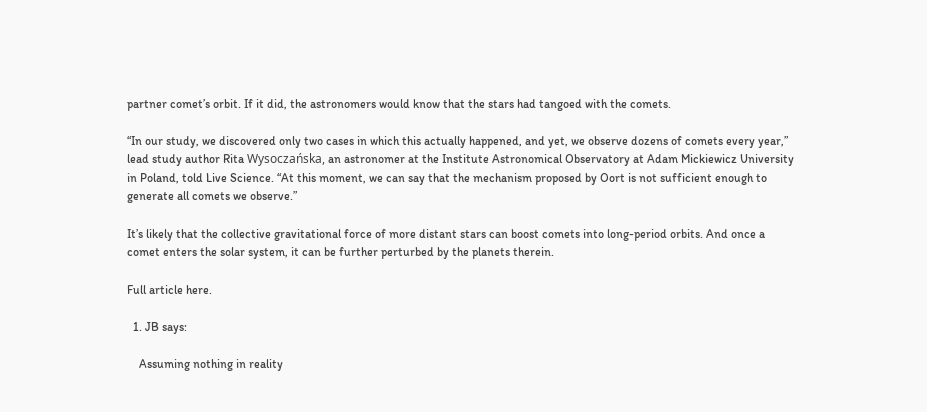partner comet’s orbit. If it did, the astronomers would know that the stars had tangoed with the comets.

“In our study, we discovered only two cases in which this actually happened, and yet, we observe dozens of comets every year,” lead study author Rita Wysoczańska, an astronomer at the Institute Astronomical Observatory at Adam Mickiewicz University in Poland, told Live Science. “At this moment, we can say that the mechanism proposed by Oort is not sufficient enough to generate all comets we observe.”

It’s likely that the collective gravitational force of more distant stars can boost comets into long-period orbits. And once a comet enters the solar system, it can be further perturbed by the planets therein.

Full article here.

  1. JB says:

    Assuming nothing in reality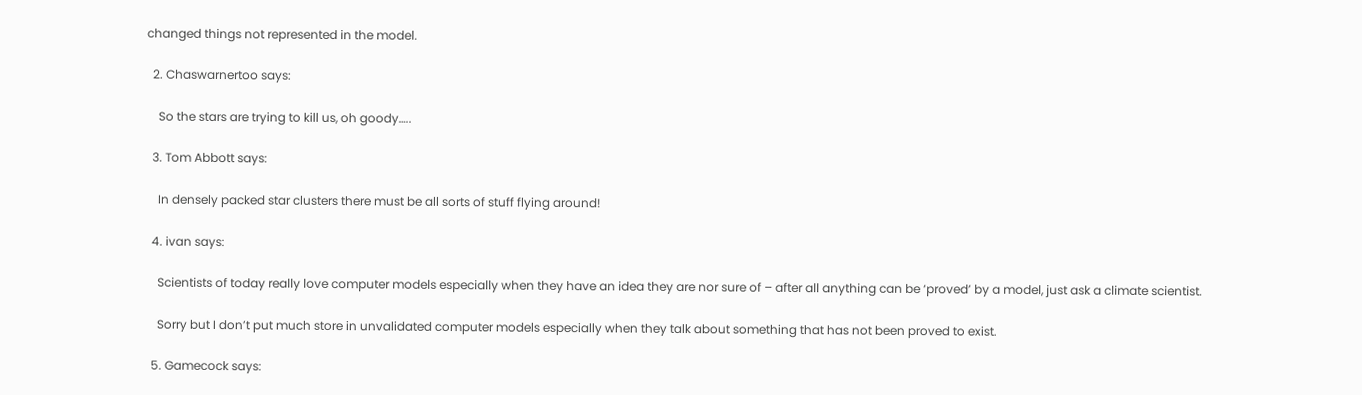changed things not represented in the model.

  2. Chaswarnertoo says:

    So the stars are trying to kill us, oh goody…..

  3. Tom Abbott says:

    In densely packed star clusters there must be all sorts of stuff flying around!

  4. ivan says:

    Scientists of today really love computer models especially when they have an idea they are nor sure of – after all anything can be ‘proved’ by a model, just ask a climate scientist.

    Sorry but I don’t put much store in unvalidated computer models especially when they talk about something that has not been proved to exist.

  5. Gamecock says: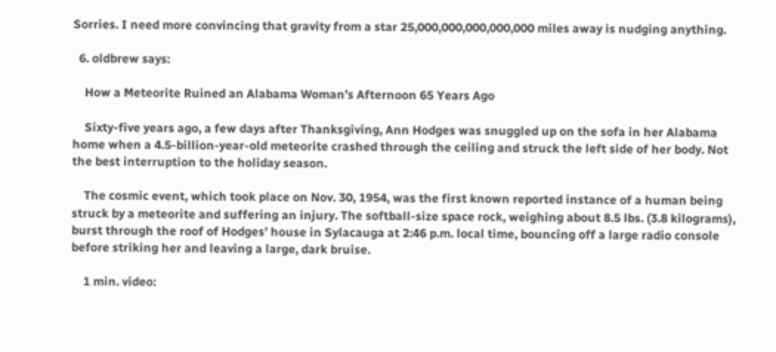Sorries. I need more convincing that gravity from a star 25,000,000,000,000,000 miles away is nudging anything.

  6. oldbrew says:

    How a Meteorite Ruined an Alabama Woman’s Afternoon 65 Years Ago

    Sixty-five years ago, a few days after Thanksgiving, Ann Hodges was snuggled up on the sofa in her Alabama home when a 4.5-billion-year-old meteorite crashed through the ceiling and struck the left side of her body. Not the best interruption to the holiday season.

    The cosmic event, which took place on Nov. 30, 1954, was the first known reported instance of a human being struck by a meteorite and suffering an injury. The softball-size space rock, weighing about 8.5 lbs. (3.8 kilograms), burst through the roof of Hodges’ house in Sylacauga at 2:46 p.m. local time, bouncing off a large radio console before striking her and leaving a large, dark bruise.

    1 min. video: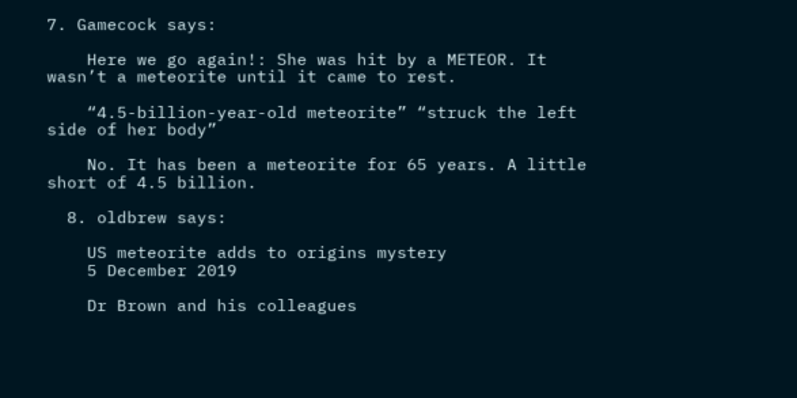7. Gamecock says:

    Here we go again!: She was hit by a METEOR. It wasn’t a meteorite until it came to rest.

    “4.5-billion-year-old meteorite” “struck the left side of her body”

    No. It has been a meteorite for 65 years. A little short of 4.5 billion.

  8. oldbrew says:

    US meteorite adds to origins mystery
    5 December 2019

    Dr Brown and his colleagues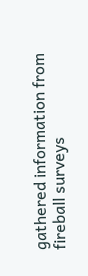gathered information from fireball surveys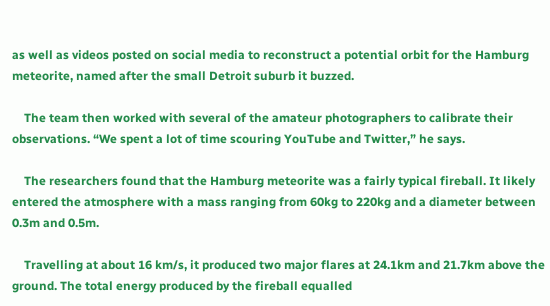as well as videos posted on social media to reconstruct a potential orbit for the Hamburg meteorite, named after the small Detroit suburb it buzzed.

    The team then worked with several of the amateur photographers to calibrate their observations. “We spent a lot of time scouring YouTube and Twitter,” he says.

    The researchers found that the Hamburg meteorite was a fairly typical fireball. It likely entered the atmosphere with a mass ranging from 60kg to 220kg and a diameter between 0.3m and 0.5m.

    Travelling at about 16 km/s, it produced two major flares at 24.1km and 21.7km above the ground. The total energy produced by the fireball equalled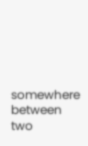somewhere between two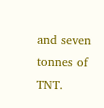and seven tonnes of TNT.